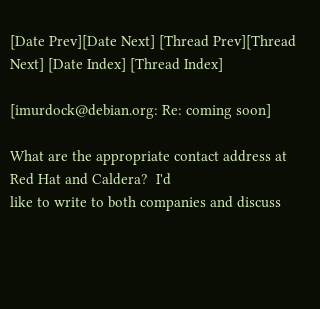[Date Prev][Date Next] [Thread Prev][Thread Next] [Date Index] [Thread Index]

[imurdock@debian.org: Re: coming soon]

What are the appropriate contact address at Red Hat and Caldera?  I'd
like to write to both companies and discuss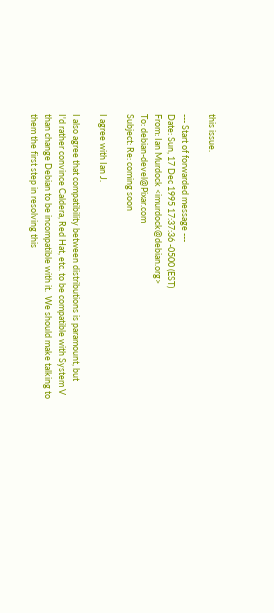this issue.

--- Start of forwarded message ---
Date: Sun, 17 Dec 1995 17:37:36 -0500 (EST)
From: Ian Murdock <imurdock@debian.org>
To: debian-devel@Pixar.com
Subject: Re: coming soon

I agree with Ian J.

I also agree that compatibility between distributions is paramount, but
I'd rather convince Caldera, Red Hat, etc. to be compatible with System V
than change Debian to be incompatible with it.  We should make talking to
them the first step in resolving this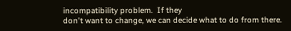incompatibility problem.  If they
don't want to change, we can decide what to do from there.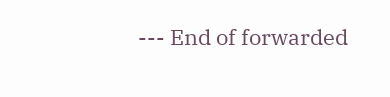--- End of forwarded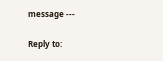message ---

Reply to: